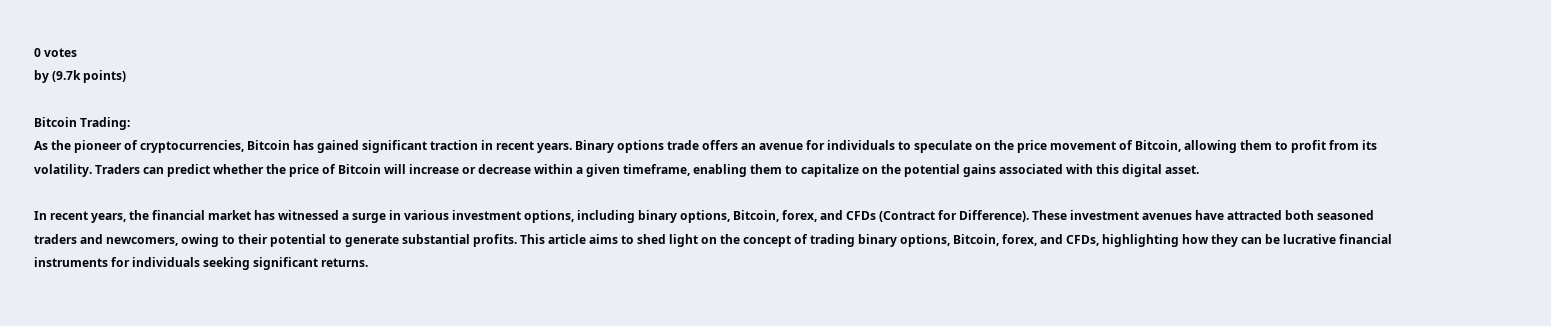0 votes
by (9.7k points)

Bitcoin Trading:
As the pioneer of cryptocurrencies, Bitcoin has gained significant traction in recent years. Binary options trade offers an avenue for individuals to speculate on the price movement of Bitcoin, allowing them to profit from its volatility. Traders can predict whether the price of Bitcoin will increase or decrease within a given timeframe, enabling them to capitalize on the potential gains associated with this digital asset.

In recent years, the financial market has witnessed a surge in various investment options, including binary options, Bitcoin, forex, and CFDs (Contract for Difference). These investment avenues have attracted both seasoned traders and newcomers, owing to their potential to generate substantial profits. This article aims to shed light on the concept of trading binary options, Bitcoin, forex, and CFDs, highlighting how they can be lucrative financial instruments for individuals seeking significant returns.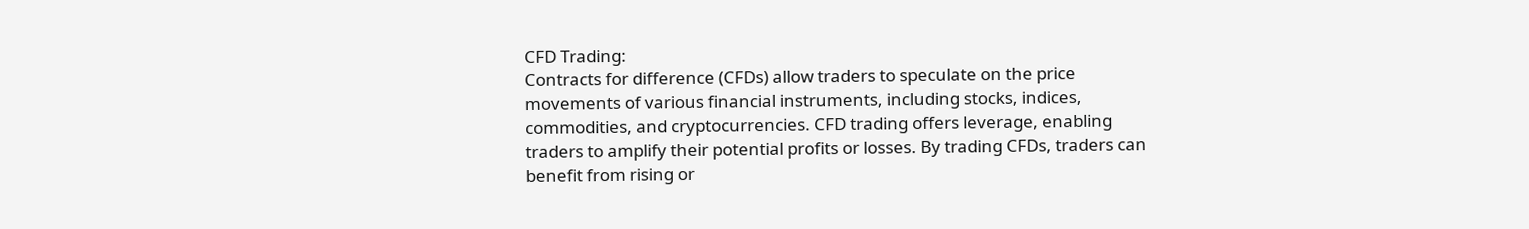CFD Trading:
Contracts for difference (CFDs) allow traders to speculate on the price movements of various financial instruments, including stocks, indices, commodities, and cryptocurrencies. CFD trading offers leverage, enabling traders to amplify their potential profits or losses. By trading CFDs, traders can benefit from rising or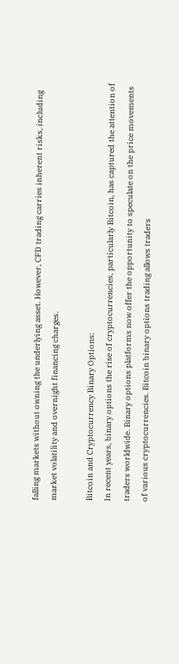falling markets without owning the underlying asset. However, CFD trading carries inherent risks, including market volatility and overnight financing charges.

Bitcoin and Cryptocurrency Binary Options:
In recent years, binary options the rise of cryptocurrencies, particularly Bitcoin, has captured the attention of traders worldwide. Binary options platforms now offer the opportunity to speculate on the price movements of various cryptocurrencies. Bitcoin binary options trading allows traders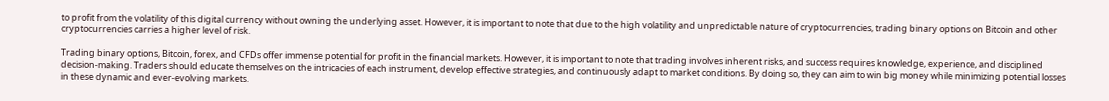to profit from the volatility of this digital currency without owning the underlying asset. However, it is important to note that due to the high volatility and unpredictable nature of cryptocurrencies, trading binary options on Bitcoin and other cryptocurrencies carries a higher level of risk.

Trading binary options, Bitcoin, forex, and CFDs offer immense potential for profit in the financial markets. However, it is important to note that trading involves inherent risks, and success requires knowledge, experience, and disciplined decision-making. Traders should educate themselves on the intricacies of each instrument, develop effective strategies, and continuously adapt to market conditions. By doing so, they can aim to win big money while minimizing potential losses in these dynamic and ever-evolving markets.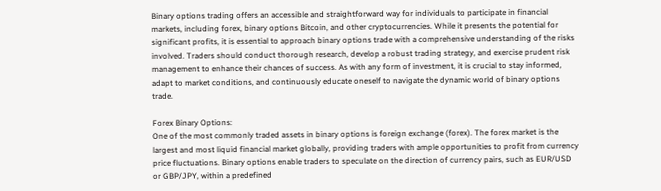Binary options trading offers an accessible and straightforward way for individuals to participate in financial markets, including forex, binary options Bitcoin, and other cryptocurrencies. While it presents the potential for significant profits, it is essential to approach binary options trade with a comprehensive understanding of the risks involved. Traders should conduct thorough research, develop a robust trading strategy, and exercise prudent risk management to enhance their chances of success. As with any form of investment, it is crucial to stay informed, adapt to market conditions, and continuously educate oneself to navigate the dynamic world of binary options trade.

Forex Binary Options:
One of the most commonly traded assets in binary options is foreign exchange (forex). The forex market is the largest and most liquid financial market globally, providing traders with ample opportunities to profit from currency price fluctuations. Binary options enable traders to speculate on the direction of currency pairs, such as EUR/USD or GBP/JPY, within a predefined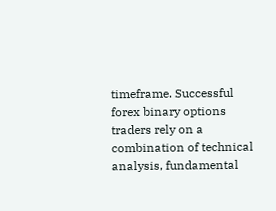timeframe. Successful forex binary options traders rely on a combination of technical analysis, fundamental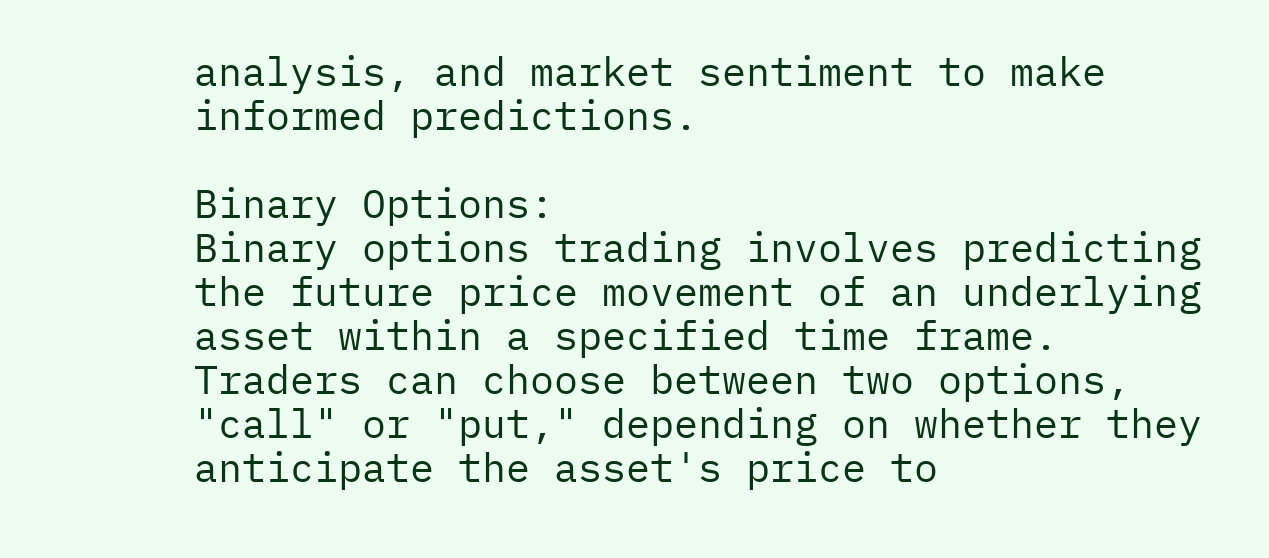analysis, and market sentiment to make informed predictions.

Binary Options:
Binary options trading involves predicting the future price movement of an underlying asset within a specified time frame. Traders can choose between two options, "call" or "put," depending on whether they anticipate the asset's price to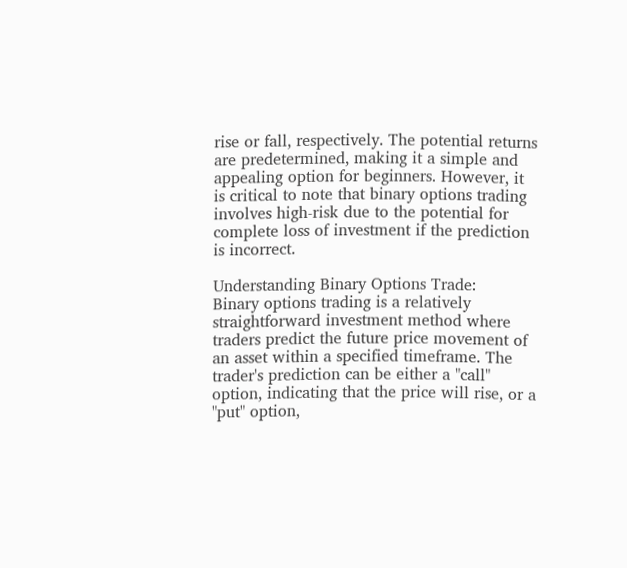rise or fall, respectively. The potential returns are predetermined, making it a simple and appealing option for beginners. However, it is critical to note that binary options trading involves high-risk due to the potential for complete loss of investment if the prediction is incorrect.

Understanding Binary Options Trade:
Binary options trading is a relatively straightforward investment method where traders predict the future price movement of an asset within a specified timeframe. The trader's prediction can be either a "call" option, indicating that the price will rise, or a "put" option,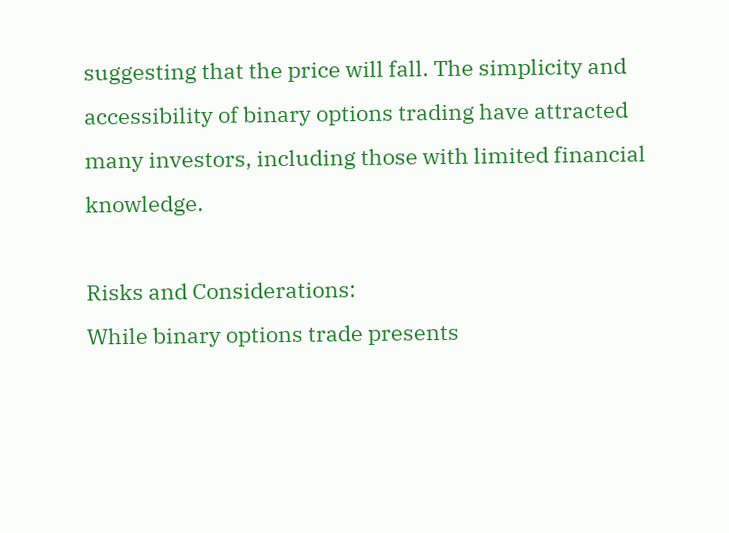suggesting that the price will fall. The simplicity and accessibility of binary options trading have attracted many investors, including those with limited financial knowledge.

Risks and Considerations:
While binary options trade presents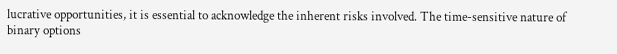lucrative opportunities, it is essential to acknowledge the inherent risks involved. The time-sensitive nature of binary options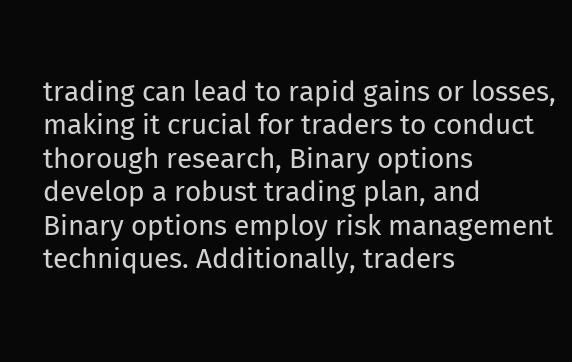trading can lead to rapid gains or losses, making it crucial for traders to conduct thorough research, Binary options develop a robust trading plan, and Binary options employ risk management techniques. Additionally, traders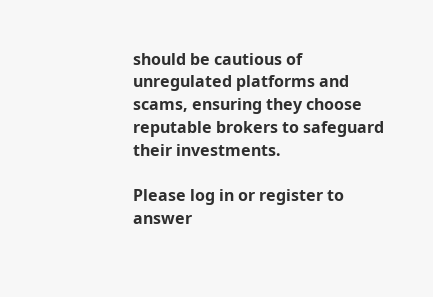should be cautious of unregulated platforms and scams, ensuring they choose reputable brokers to safeguard their investments.

Please log in or register to answer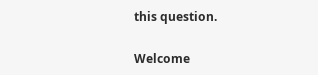this question.

Welcome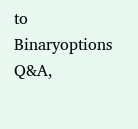to Binaryoptions Q&A,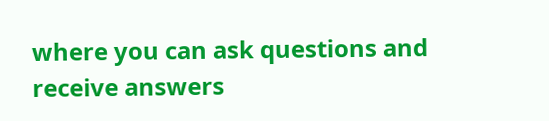where you can ask questions and receive answers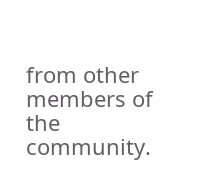from other members of the community.